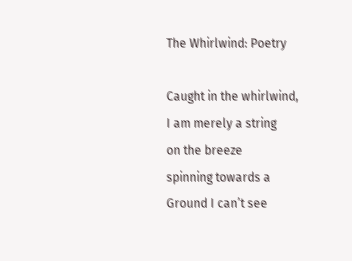The Whirlwind: Poetry

Caught in the whirlwind,
I am merely a string
on the breeze
spinning towards a
Ground I can’t see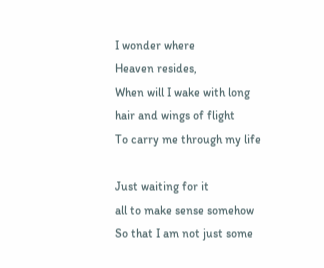I wonder where
Heaven resides,
When will I wake with long
hair and wings of flight
To carry me through my life

Just waiting for it
all to make sense somehow
So that I am not just some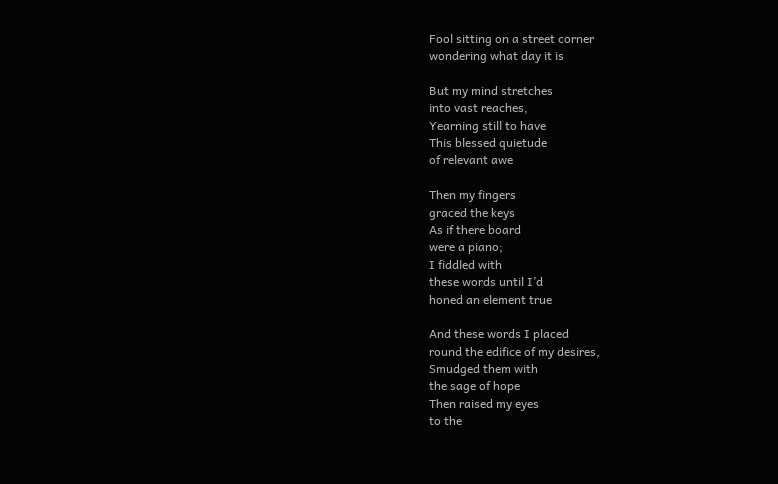Fool sitting on a street corner
wondering what day it is

But my mind stretches
into vast reaches,
Yearning still to have
This blessed quietude
of relevant awe

Then my fingers
graced the keys
As if there board
were a piano;
I fiddled with
these words until I’d
honed an element true

And these words I placed
round the edifice of my desires,
Smudged them with
the sage of hope
Then raised my eyes
to the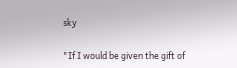sky

"If I would be given the gift of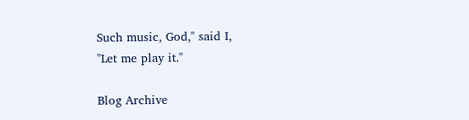Such music, God," said I,
"Let me play it."

Blog Archive